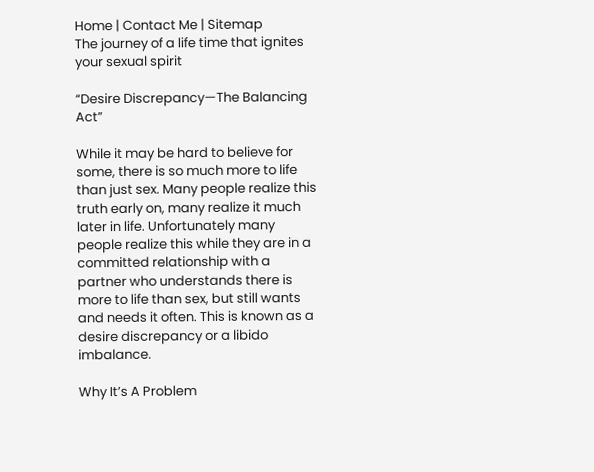Home | Contact Me | Sitemap
The journey of a life time that ignites your sexual spirit

“Desire Discrepancy—The Balancing Act”

While it may be hard to believe for some, there is so much more to life than just sex. Many people realize this truth early on, many realize it much later in life. Unfortunately many people realize this while they are in a committed relationship with a partner who understands there is more to life than sex, but still wants and needs it often. This is known as a desire discrepancy or a libido imbalance.

Why It’s A Problem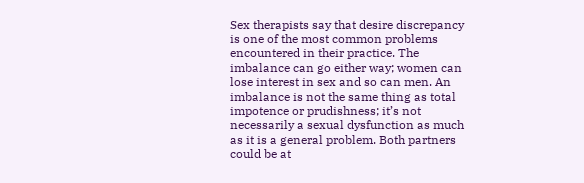Sex therapists say that desire discrepancy is one of the most common problems encountered in their practice. The imbalance can go either way; women can lose interest in sex and so can men. An imbalance is not the same thing as total impotence or prudishness; it’s not necessarily a sexual dysfunction as much as it is a general problem. Both partners could be at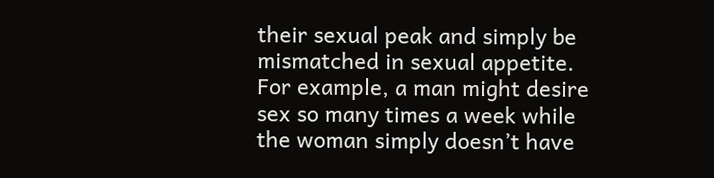their sexual peak and simply be mismatched in sexual appetite. For example, a man might desire sex so many times a week while the woman simply doesn’t have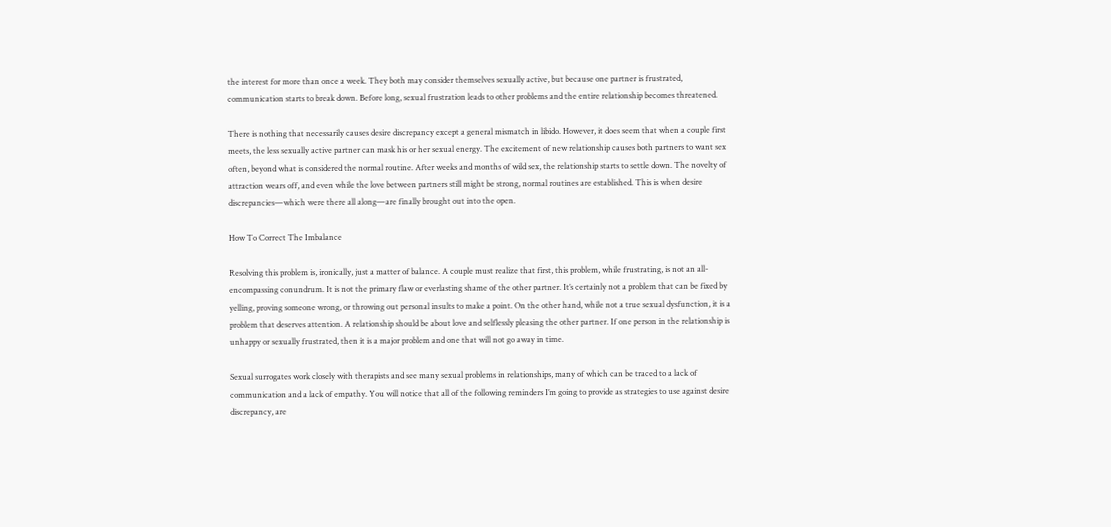the interest for more than once a week. They both may consider themselves sexually active, but because one partner is frustrated, communication starts to break down. Before long, sexual frustration leads to other problems and the entire relationship becomes threatened.

There is nothing that necessarily causes desire discrepancy except a general mismatch in libido. However, it does seem that when a couple first meets, the less sexually active partner can mask his or her sexual energy. The excitement of new relationship causes both partners to want sex often, beyond what is considered the normal routine. After weeks and months of wild sex, the relationship starts to settle down. The novelty of attraction wears off, and even while the love between partners still might be strong, normal routines are established. This is when desire discrepancies—which were there all along—are finally brought out into the open.

How To Correct The Imbalance

Resolving this problem is, ironically, just a matter of balance. A couple must realize that first, this problem, while frustrating, is not an all-encompassing conundrum. It is not the primary flaw or everlasting shame of the other partner. It’s certainly not a problem that can be fixed by yelling, proving someone wrong, or throwing out personal insults to make a point. On the other hand, while not a true sexual dysfunction, it is a problem that deserves attention. A relationship should be about love and selflessly pleasing the other partner. If one person in the relationship is unhappy or sexually frustrated, then it is a major problem and one that will not go away in time.

Sexual surrogates work closely with therapists and see many sexual problems in relationships, many of which can be traced to a lack of communication and a lack of empathy. You will notice that all of the following reminders I’m going to provide as strategies to use against desire discrepancy, are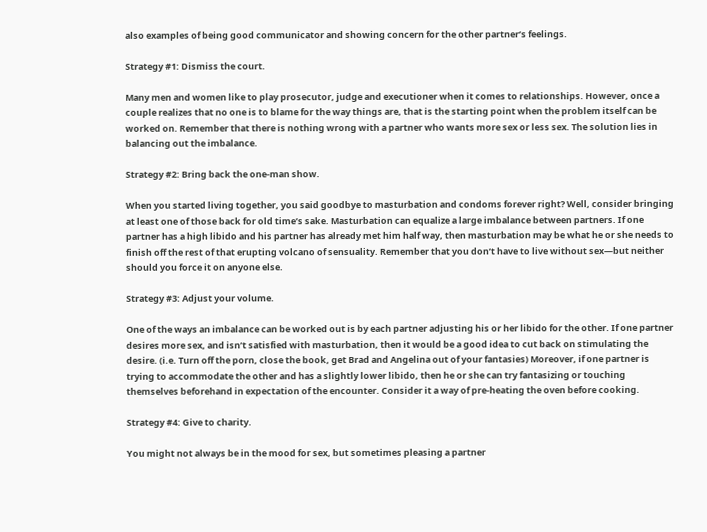also examples of being good communicator and showing concern for the other partner’s feelings.

Strategy #1: Dismiss the court.

Many men and women like to play prosecutor, judge and executioner when it comes to relationships. However, once a couple realizes that no one is to blame for the way things are, that is the starting point when the problem itself can be worked on. Remember that there is nothing wrong with a partner who wants more sex or less sex. The solution lies in balancing out the imbalance.

Strategy #2: Bring back the one-man show.

When you started living together, you said goodbye to masturbation and condoms forever right? Well, consider bringing at least one of those back for old time’s sake. Masturbation can equalize a large imbalance between partners. If one partner has a high libido and his partner has already met him half way, then masturbation may be what he or she needs to finish off the rest of that erupting volcano of sensuality. Remember that you don’t have to live without sex—but neither should you force it on anyone else.

Strategy #3: Adjust your volume.

One of the ways an imbalance can be worked out is by each partner adjusting his or her libido for the other. If one partner desires more sex, and isn’t satisfied with masturbation, then it would be a good idea to cut back on stimulating the desire. (i.e. Turn off the porn, close the book, get Brad and Angelina out of your fantasies) Moreover, if one partner is trying to accommodate the other and has a slightly lower libido, then he or she can try fantasizing or touching themselves beforehand in expectation of the encounter. Consider it a way of pre-heating the oven before cooking.

Strategy #4: Give to charity.

You might not always be in the mood for sex, but sometimes pleasing a partner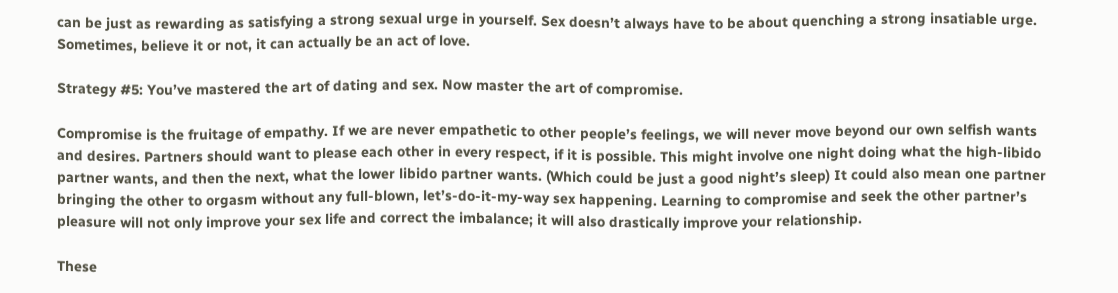can be just as rewarding as satisfying a strong sexual urge in yourself. Sex doesn’t always have to be about quenching a strong insatiable urge. Sometimes, believe it or not, it can actually be an act of love.

Strategy #5: You’ve mastered the art of dating and sex. Now master the art of compromise.

Compromise is the fruitage of empathy. If we are never empathetic to other people’s feelings, we will never move beyond our own selfish wants and desires. Partners should want to please each other in every respect, if it is possible. This might involve one night doing what the high-libido partner wants, and then the next, what the lower libido partner wants. (Which could be just a good night’s sleep) It could also mean one partner bringing the other to orgasm without any full-blown, let’s-do-it-my-way sex happening. Learning to compromise and seek the other partner’s pleasure will not only improve your sex life and correct the imbalance; it will also drastically improve your relationship.

These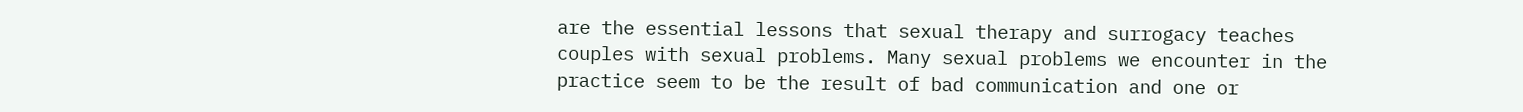are the essential lessons that sexual therapy and surrogacy teaches couples with sexual problems. Many sexual problems we encounter in the practice seem to be the result of bad communication and one or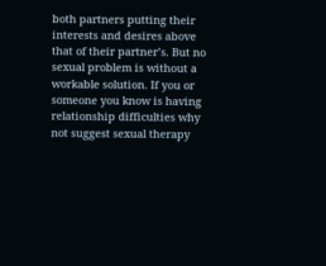both partners putting their interests and desires above that of their partner’s. But no sexual problem is without a workable solution. If you or someone you know is having relationship difficulties why not suggest sexual therapy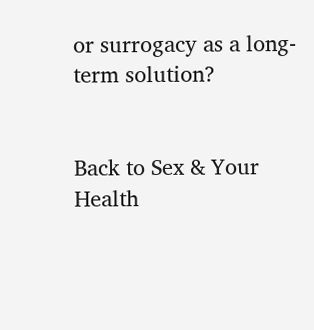or surrogacy as a long-term solution?


Back to Sex & Your Health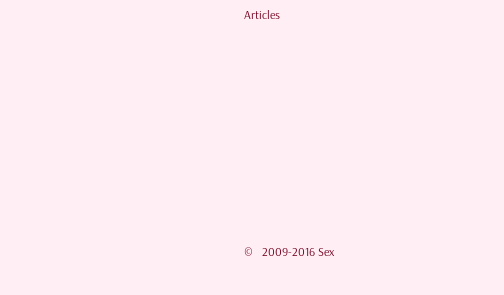Articles










©   2009-2016 Sex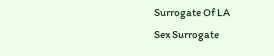Surrogate Of LA
Sex Surrogate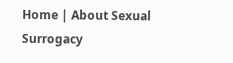Home | About Sexual Surrogacy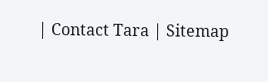| Contact Tara | Sitemap